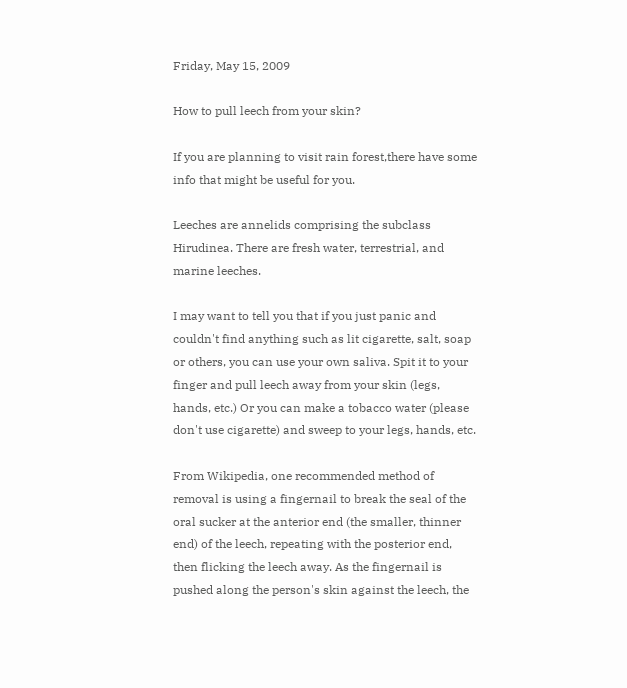Friday, May 15, 2009

How to pull leech from your skin?

If you are planning to visit rain forest,there have some info that might be useful for you.

Leeches are annelids comprising the subclass Hirudinea. There are fresh water, terrestrial, and marine leeches.

I may want to tell you that if you just panic and couldn't find anything such as lit cigarette, salt, soap or others, you can use your own saliva. Spit it to your finger and pull leech away from your skin (legs, hands, etc.) Or you can make a tobacco water (please don't use cigarette) and sweep to your legs, hands, etc.

From Wikipedia, one recommended method of removal is using a fingernail to break the seal of the oral sucker at the anterior end (the smaller, thinner end) of the leech, repeating with the posterior end, then flicking the leech away. As the fingernail is pushed along the person's skin against the leech, the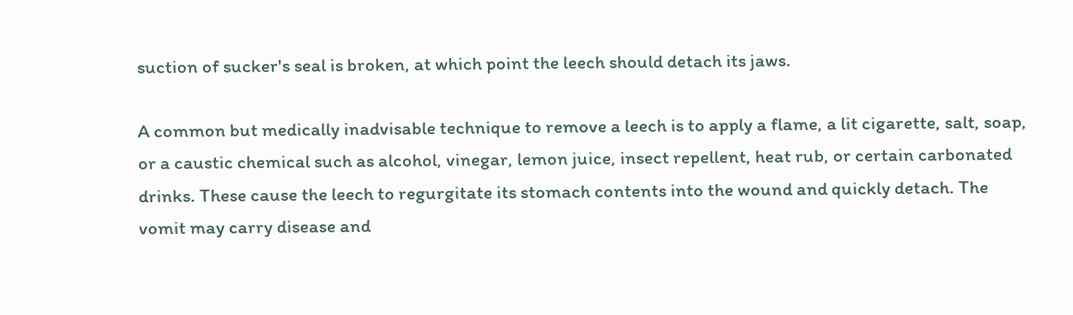suction of sucker's seal is broken, at which point the leech should detach its jaws.

A common but medically inadvisable technique to remove a leech is to apply a flame, a lit cigarette, salt, soap, or a caustic chemical such as alcohol, vinegar, lemon juice, insect repellent, heat rub, or certain carbonated drinks. These cause the leech to regurgitate its stomach contents into the wound and quickly detach. The vomit may carry disease and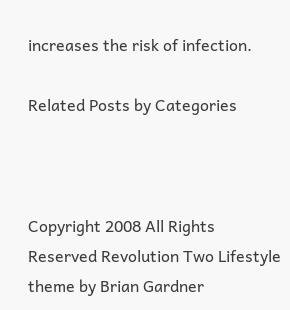increases the risk of infection.

Related Posts by Categories



Copyright 2008 All Rights Reserved Revolution Two Lifestyle theme by Brian Gardner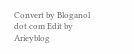Convert by Bloganol dot com Edit by Arieyblog